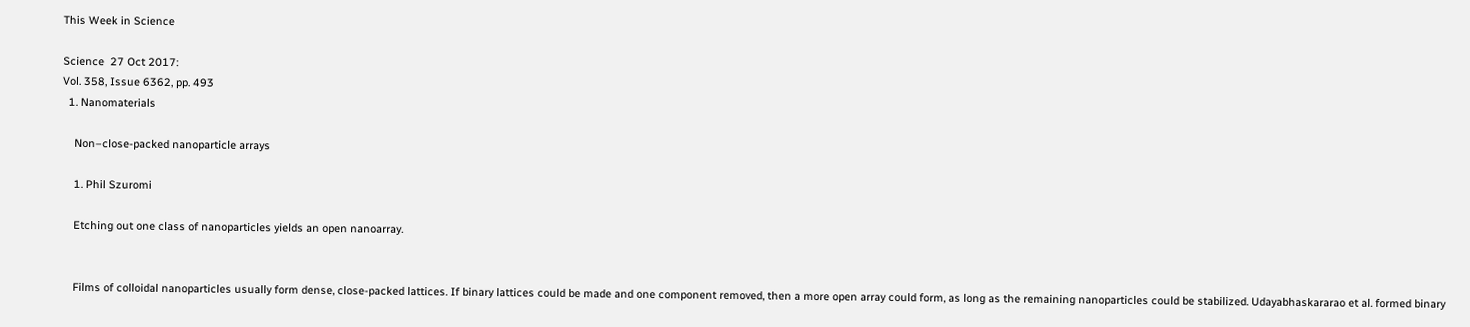This Week in Science

Science  27 Oct 2017:
Vol. 358, Issue 6362, pp. 493
  1. Nanomaterials

    Non–close-packed nanoparticle arrays

    1. Phil Szuromi

    Etching out one class of nanoparticles yields an open nanoarray.


    Films of colloidal nanoparticles usually form dense, close-packed lattices. If binary lattices could be made and one component removed, then a more open array could form, as long as the remaining nanoparticles could be stabilized. Udayabhaskararao et al. formed binary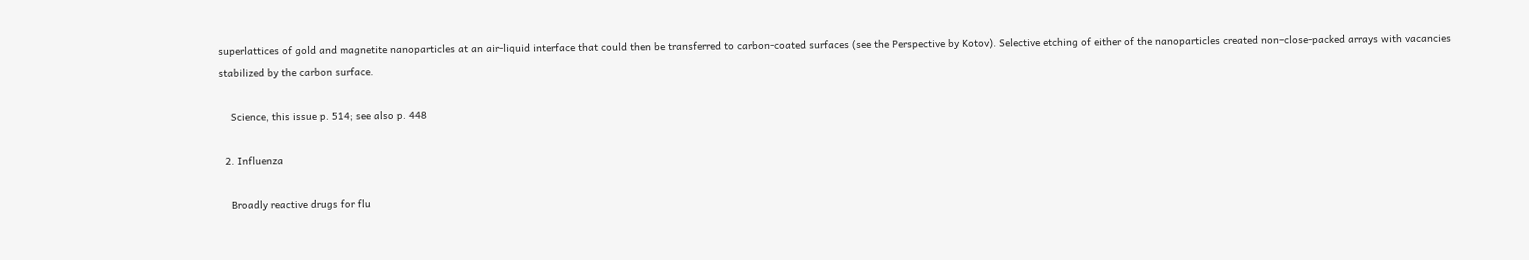superlattices of gold and magnetite nanoparticles at an air-liquid interface that could then be transferred to carbon-coated surfaces (see the Perspective by Kotov). Selective etching of either of the nanoparticles created non–close-packed arrays with vacancies stabilized by the carbon surface.

    Science, this issue p. 514; see also p. 448

  2. Influenza

    Broadly reactive drugs for flu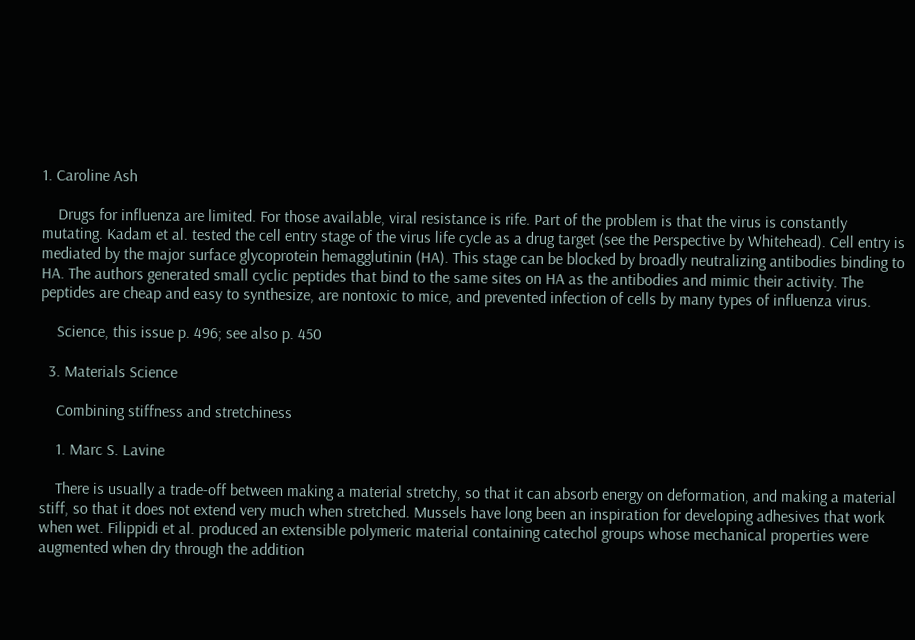1. Caroline Ash

    Drugs for influenza are limited. For those available, viral resistance is rife. Part of the problem is that the virus is constantly mutating. Kadam et al. tested the cell entry stage of the virus life cycle as a drug target (see the Perspective by Whitehead). Cell entry is mediated by the major surface glycoprotein hemagglutinin (HA). This stage can be blocked by broadly neutralizing antibodies binding to HA. The authors generated small cyclic peptides that bind to the same sites on HA as the antibodies and mimic their activity. The peptides are cheap and easy to synthesize, are nontoxic to mice, and prevented infection of cells by many types of influenza virus.

    Science, this issue p. 496; see also p. 450

  3. Materials Science

    Combining stiffness and stretchiness

    1. Marc S. Lavine

    There is usually a trade-off between making a material stretchy, so that it can absorb energy on deformation, and making a material stiff, so that it does not extend very much when stretched. Mussels have long been an inspiration for developing adhesives that work when wet. Filippidi et al. produced an extensible polymeric material containing catechol groups whose mechanical properties were augmented when dry through the addition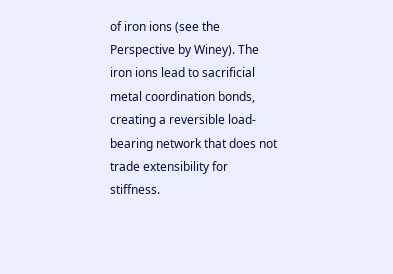of iron ions (see the Perspective by Winey). The iron ions lead to sacrificial metal coordination bonds, creating a reversible load-bearing network that does not trade extensibility for stiffness.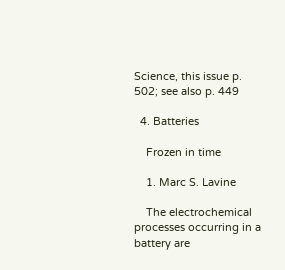Science, this issue p. 502; see also p. 449

  4. Batteries

    Frozen in time

    1. Marc S. Lavine

    The electrochemical processes occurring in a battery are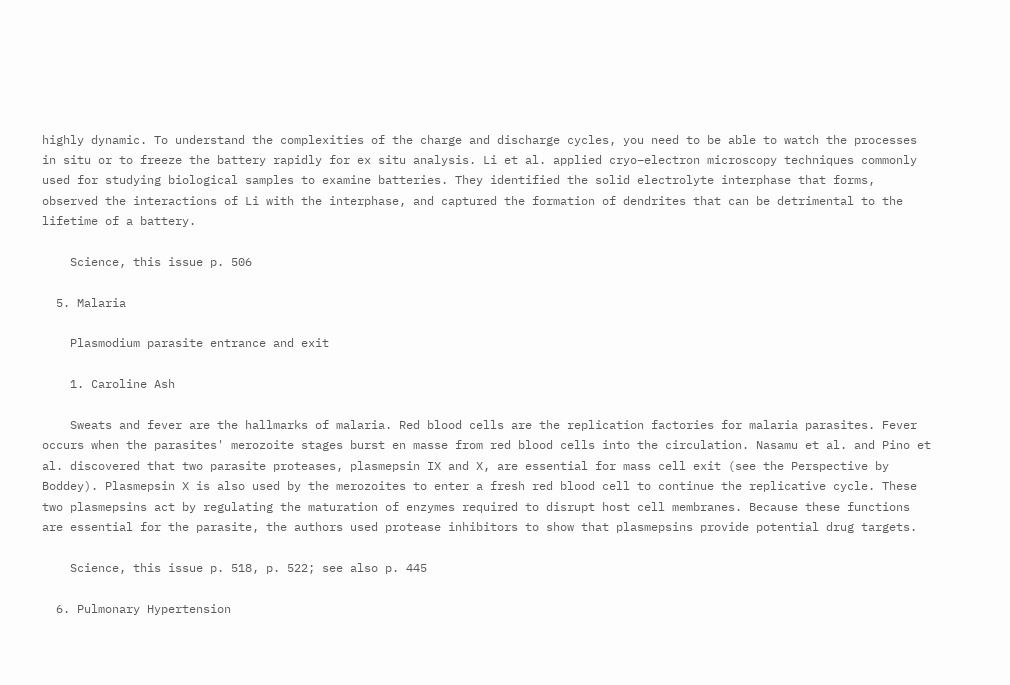highly dynamic. To understand the complexities of the charge and discharge cycles, you need to be able to watch the processes in situ or to freeze the battery rapidly for ex situ analysis. Li et al. applied cryo–electron microscopy techniques commonly used for studying biological samples to examine batteries. They identified the solid electrolyte interphase that forms, observed the interactions of Li with the interphase, and captured the formation of dendrites that can be detrimental to the lifetime of a battery.

    Science, this issue p. 506

  5. Malaria

    Plasmodium parasite entrance and exit

    1. Caroline Ash

    Sweats and fever are the hallmarks of malaria. Red blood cells are the replication factories for malaria parasites. Fever occurs when the parasites' merozoite stages burst en masse from red blood cells into the circulation. Nasamu et al. and Pino et al. discovered that two parasite proteases, plasmepsin IX and X, are essential for mass cell exit (see the Perspective by Boddey). Plasmepsin X is also used by the merozoites to enter a fresh red blood cell to continue the replicative cycle. These two plasmepsins act by regulating the maturation of enzymes required to disrupt host cell membranes. Because these functions are essential for the parasite, the authors used protease inhibitors to show that plasmepsins provide potential drug targets.

    Science, this issue p. 518, p. 522; see also p. 445

  6. Pulmonary Hypertension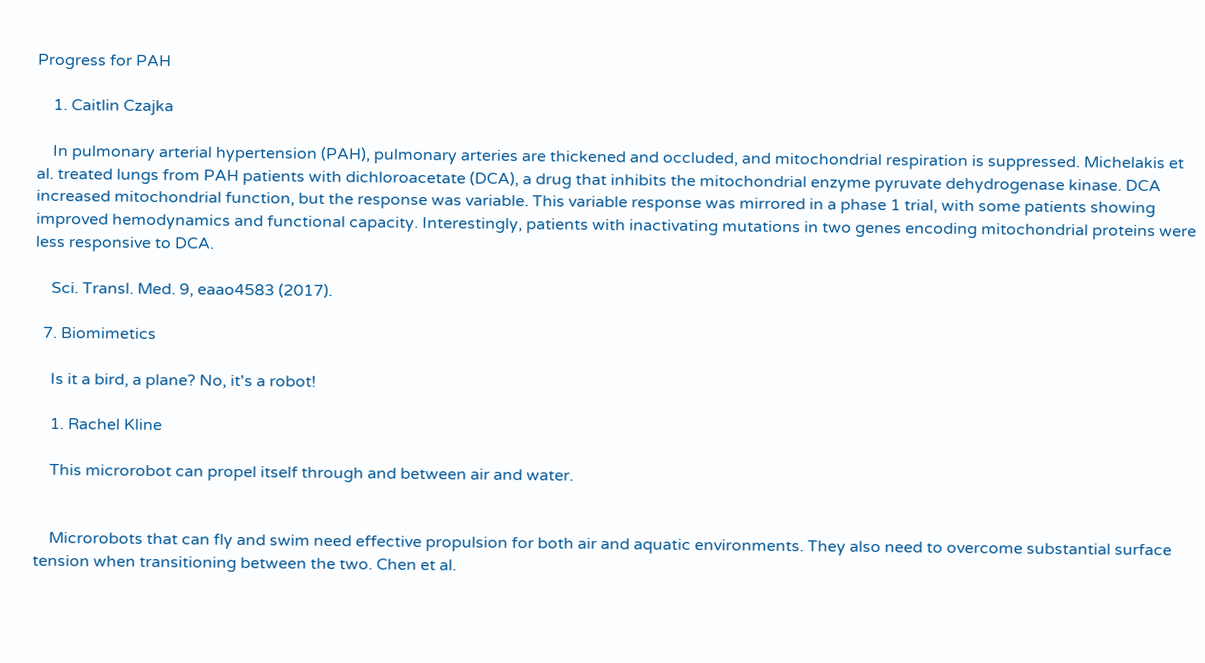Progress for PAH

    1. Caitlin Czajka

    In pulmonary arterial hypertension (PAH), pulmonary arteries are thickened and occluded, and mitochondrial respiration is suppressed. Michelakis et al. treated lungs from PAH patients with dichloroacetate (DCA), a drug that inhibits the mitochondrial enzyme pyruvate dehydrogenase kinase. DCA increased mitochondrial function, but the response was variable. This variable response was mirrored in a phase 1 trial, with some patients showing improved hemodynamics and functional capacity. Interestingly, patients with inactivating mutations in two genes encoding mitochondrial proteins were less responsive to DCA.

    Sci. Transl. Med. 9, eaao4583 (2017).

  7. Biomimetics

    Is it a bird, a plane? No, it's a robot!

    1. Rachel Kline

    This microrobot can propel itself through and between air and water.


    Microrobots that can fly and swim need effective propulsion for both air and aquatic environments. They also need to overcome substantial surface tension when transitioning between the two. Chen et al.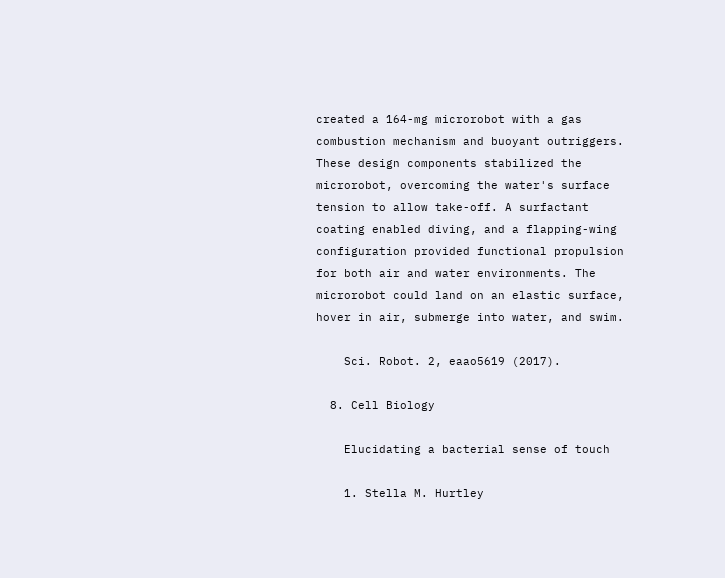created a 164-mg microrobot with a gas combustion mechanism and buoyant outriggers. These design components stabilized the microrobot, overcoming the water's surface tension to allow take-off. A surfactant coating enabled diving, and a flapping-wing configuration provided functional propulsion for both air and water environments. The microrobot could land on an elastic surface, hover in air, submerge into water, and swim.

    Sci. Robot. 2, eaao5619 (2017).

  8. Cell Biology

    Elucidating a bacterial sense of touch

    1. Stella M. Hurtley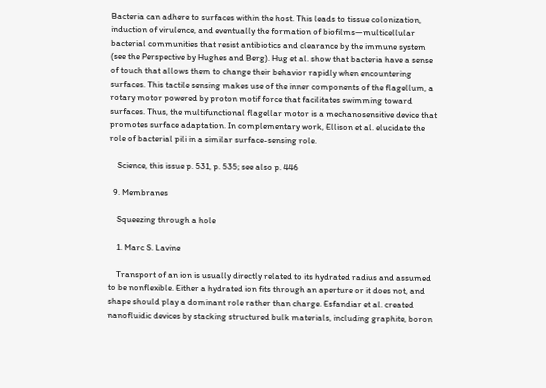Bacteria can adhere to surfaces within the host. This leads to tissue colonization, induction of virulence, and eventually the formation of biofilms—multicellular bacterial communities that resist antibiotics and clearance by the immune system (see the Perspective by Hughes and Berg). Hug et al. show that bacteria have a sense of touch that allows them to change their behavior rapidly when encountering surfaces. This tactile sensing makes use of the inner components of the flagellum, a rotary motor powered by proton motif force that facilitates swimming toward surfaces. Thus, the multifunctional flagellar motor is a mechanosensitive device that promotes surface adaptation. In complementary work, Ellison et al. elucidate the role of bacterial pili in a similar surface-sensing role.

    Science, this issue p. 531, p. 535; see also p. 446

  9. Membranes

    Squeezing through a hole

    1. Marc S. Lavine

    Transport of an ion is usually directly related to its hydrated radius and assumed to be nonflexible. Either a hydrated ion fits through an aperture or it does not, and shape should play a dominant role rather than charge. Esfandiar et al. created nanofluidic devices by stacking structured bulk materials, including graphite, boron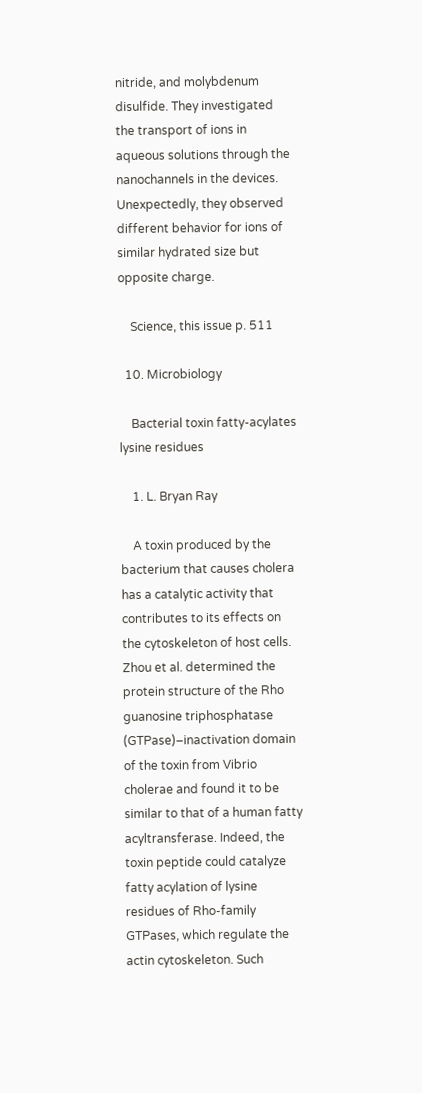nitride, and molybdenum disulfide. They investigated the transport of ions in aqueous solutions through the nanochannels in the devices. Unexpectedly, they observed different behavior for ions of similar hydrated size but opposite charge.

    Science, this issue p. 511

  10. Microbiology

    Bacterial toxin fatty-acylates lysine residues

    1. L. Bryan Ray

    A toxin produced by the bacterium that causes cholera has a catalytic activity that contributes to its effects on the cytoskeleton of host cells. Zhou et al. determined the protein structure of the Rho guanosine triphosphatase (GTPase)–inactivation domain of the toxin from Vibrio cholerae and found it to be similar to that of a human fatty acyltransferase. Indeed, the toxin peptide could catalyze fatty acylation of lysine residues of Rho-family GTPases, which regulate the actin cytoskeleton. Such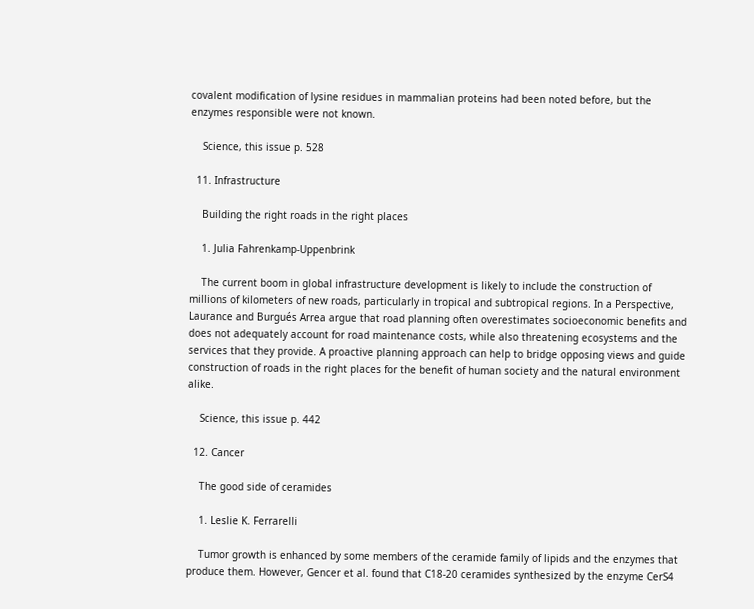covalent modification of lysine residues in mammalian proteins had been noted before, but the enzymes responsible were not known.

    Science, this issue p. 528

  11. Infrastructure

    Building the right roads in the right places

    1. Julia Fahrenkamp-Uppenbrink

    The current boom in global infrastructure development is likely to include the construction of millions of kilometers of new roads, particularly in tropical and subtropical regions. In a Perspective, Laurance and Burgués Arrea argue that road planning often overestimates socioeconomic benefits and does not adequately account for road maintenance costs, while also threatening ecosystems and the services that they provide. A proactive planning approach can help to bridge opposing views and guide construction of roads in the right places for the benefit of human society and the natural environment alike.

    Science, this issue p. 442

  12. Cancer

    The good side of ceramides

    1. Leslie K. Ferrarelli

    Tumor growth is enhanced by some members of the ceramide family of lipids and the enzymes that produce them. However, Gencer et al. found that C18-20 ceramides synthesized by the enzyme CerS4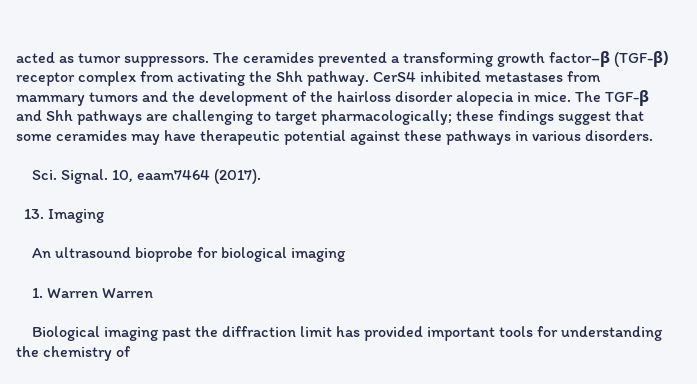acted as tumor suppressors. The ceramides prevented a transforming growth factor–β (TGF-β) receptor complex from activating the Shh pathway. CerS4 inhibited metastases from mammary tumors and the development of the hairloss disorder alopecia in mice. The TGF-β and Shh pathways are challenging to target pharmacologically; these findings suggest that some ceramides may have therapeutic potential against these pathways in various disorders.

    Sci. Signal. 10, eaam7464 (2017).

  13. Imaging

    An ultrasound bioprobe for biological imaging

    1. Warren Warren

    Biological imaging past the diffraction limit has provided important tools for understanding the chemistry of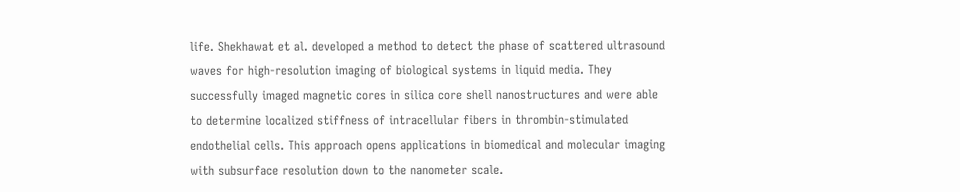life. Shekhawat et al. developed a method to detect the phase of scattered ultrasound waves for high-resolution imaging of biological systems in liquid media. They successfully imaged magnetic cores in silica core shell nanostructures and were able to determine localized stiffness of intracellular fibers in thrombin-stimulated endothelial cells. This approach opens applications in biomedical and molecular imaging with subsurface resolution down to the nanometer scale.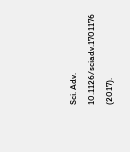Sci. Adv. 10.1126/sciadv.1701176 (2017).